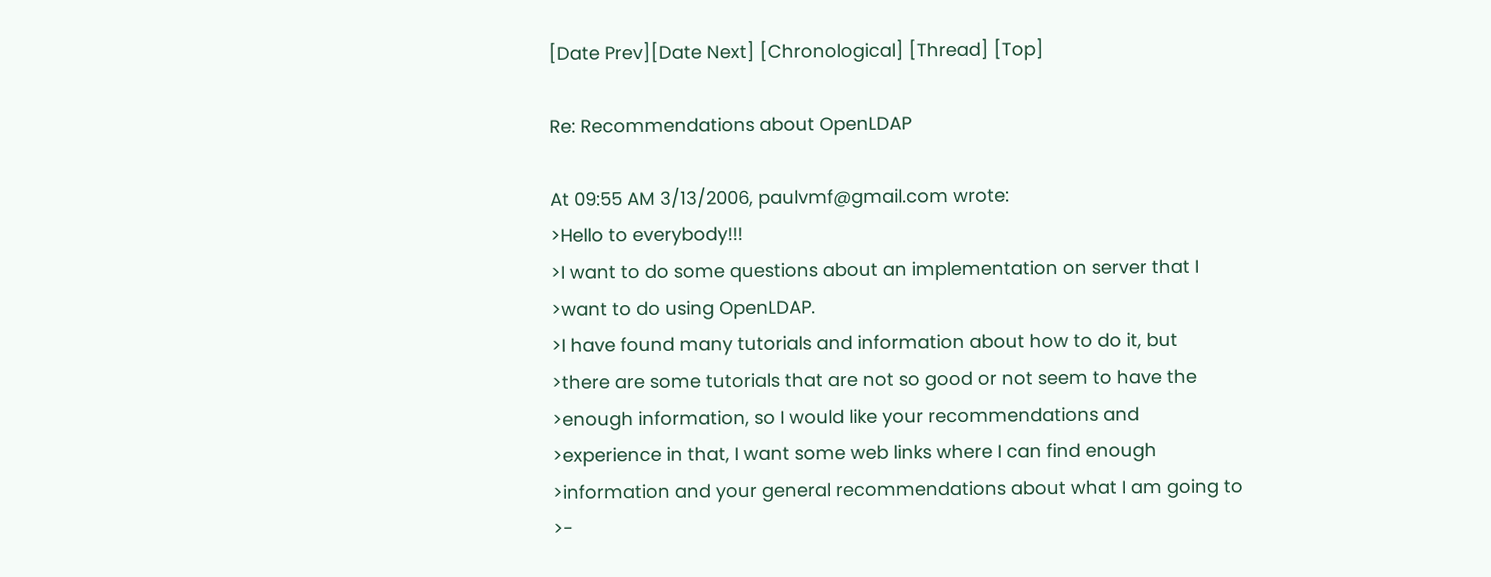[Date Prev][Date Next] [Chronological] [Thread] [Top]

Re: Recommendations about OpenLDAP

At 09:55 AM 3/13/2006, paulvmf@gmail.com wrote:
>Hello to everybody!!!
>I want to do some questions about an implementation on server that I
>want to do using OpenLDAP.
>I have found many tutorials and information about how to do it, but
>there are some tutorials that are not so good or not seem to have the
>enough information, so I would like your recommendations and
>experience in that, I want some web links where I can find enough
>information and your general recommendations about what I am going to
>-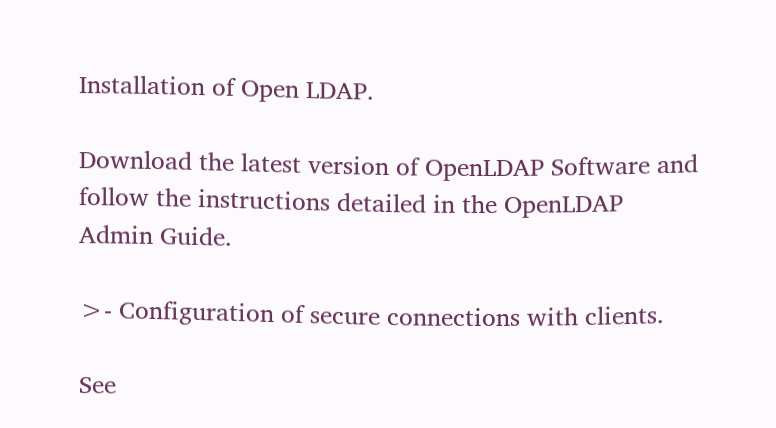Installation of Open LDAP.

Download the latest version of OpenLDAP Software and
follow the instructions detailed in the OpenLDAP
Admin Guide.

>- Configuration of secure connections with clients.

See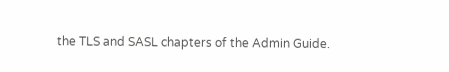the TLS and SASL chapters of the Admin Guide.